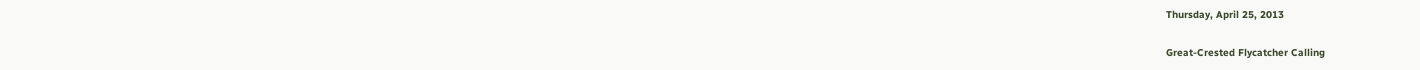Thursday, April 25, 2013

Great-Crested Flycatcher Calling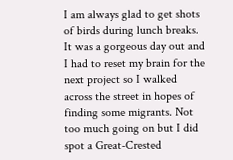I am always glad to get shots of birds during lunch breaks. It was a gorgeous day out and I had to reset my brain for the next project so I walked across the street in hopes of finding some migrants. Not too much going on but I did spot a Great-Crested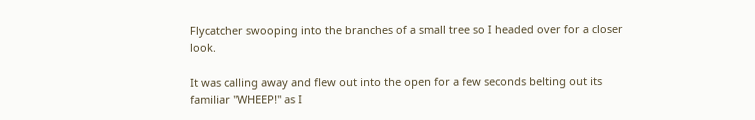Flycatcher swooping into the branches of a small tree so I headed over for a closer look.

It was calling away and flew out into the open for a few seconds belting out its familiar "WHEEP!" as I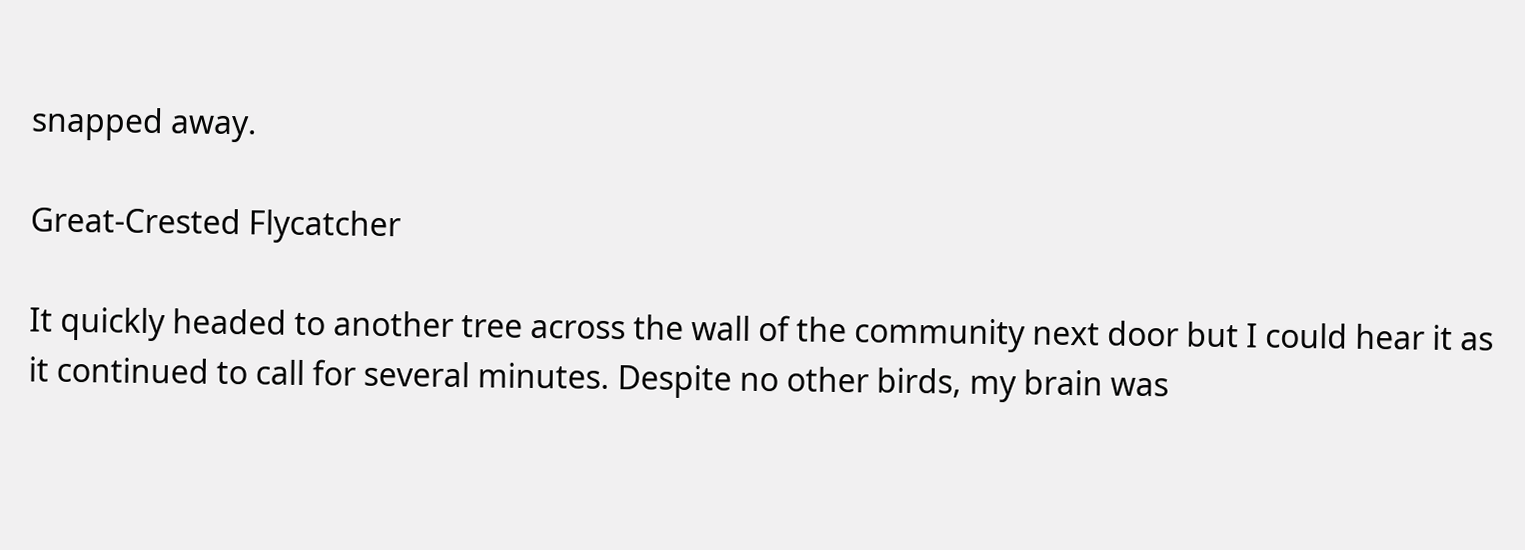snapped away.

Great-Crested Flycatcher

It quickly headed to another tree across the wall of the community next door but I could hear it as it continued to call for several minutes. Despite no other birds, my brain was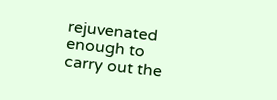rejuvenated enough to carry out the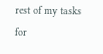rest of my tasks for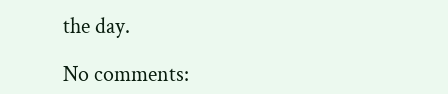the day.

No comments: